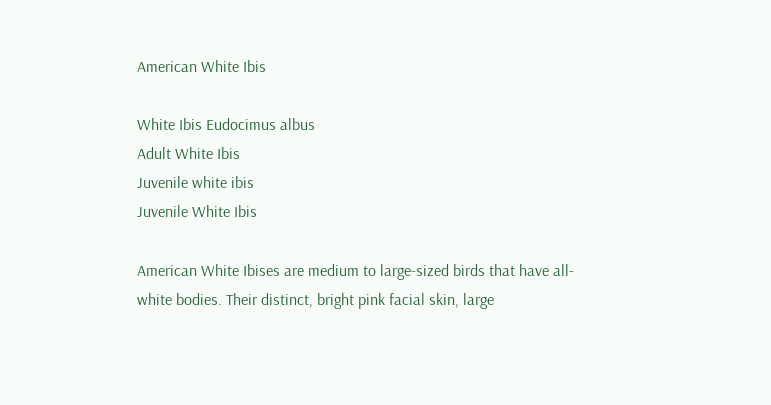American White Ibis

White Ibis Eudocimus albus
Adult White Ibis
Juvenile white ibis
Juvenile White Ibis

American White Ibises are medium to large-sized birds that have all-white bodies. Their distinct, bright pink facial skin, large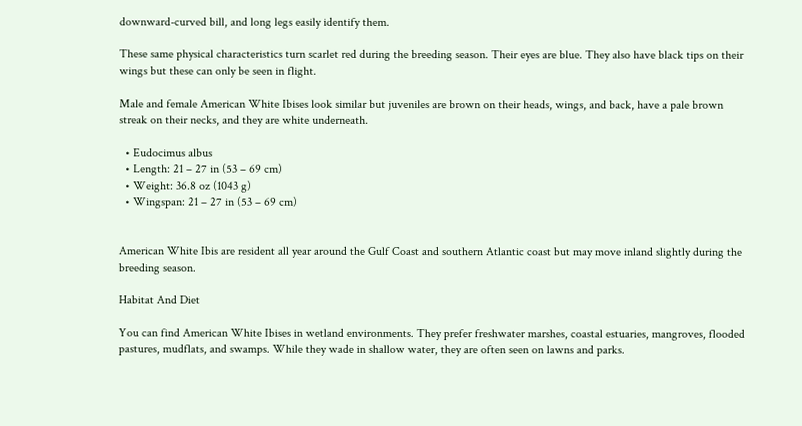downward-curved bill, and long legs easily identify them.

These same physical characteristics turn scarlet red during the breeding season. Their eyes are blue. They also have black tips on their wings but these can only be seen in flight.

Male and female American White Ibises look similar but juveniles are brown on their heads, wings, and back, have a pale brown streak on their necks, and they are white underneath.

  • Eudocimus albus
  • Length: 21 – 27 in (53 – 69 cm)
  • Weight: 36.8 oz (1043 g)
  • Wingspan: 21 – 27 in (53 – 69 cm)


American White Ibis are resident all year around the Gulf Coast and southern Atlantic coast but may move inland slightly during the breeding season.

Habitat And Diet

You can find American White Ibises in wetland environments. They prefer freshwater marshes, coastal estuaries, mangroves, flooded pastures, mudflats, and swamps. While they wade in shallow water, they are often seen on lawns and parks.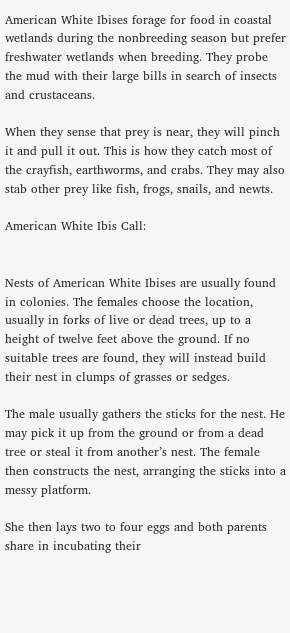American White Ibises forage for food in coastal wetlands during the nonbreeding season but prefer freshwater wetlands when breeding. They probe the mud with their large bills in search of insects and crustaceans.

When they sense that prey is near, they will pinch it and pull it out. This is how they catch most of the crayfish, earthworms, and crabs. They may also stab other prey like fish, frogs, snails, and newts.

American White Ibis Call:


Nests of American White Ibises are usually found in colonies. The females choose the location, usually in forks of live or dead trees, up to a height of twelve feet above the ground. If no suitable trees are found, they will instead build their nest in clumps of grasses or sedges.

The male usually gathers the sticks for the nest. He may pick it up from the ground or from a dead tree or steal it from another’s nest. The female then constructs the nest, arranging the sticks into a messy platform.

She then lays two to four eggs and both parents share in incubating their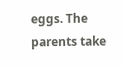eggs. The parents take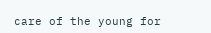care of the young for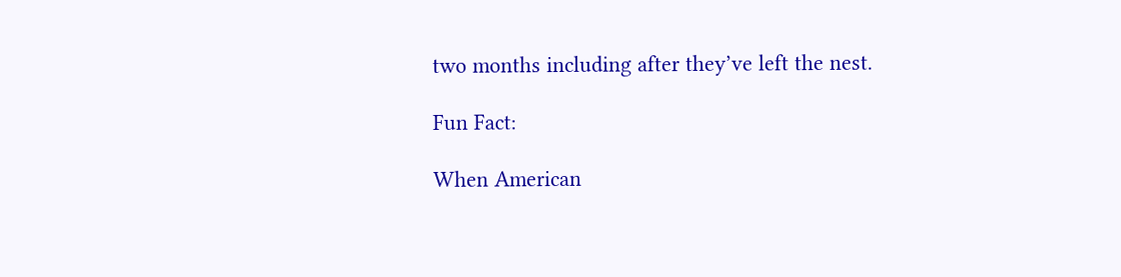two months including after they’ve left the nest.

Fun Fact:

When American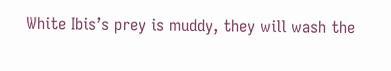White Ibis’s prey is muddy, they will wash the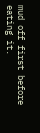mud off first before eating it.